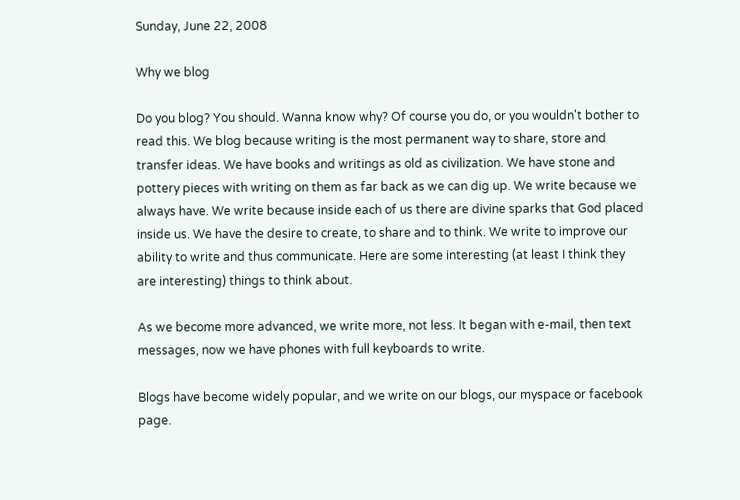Sunday, June 22, 2008

Why we blog

Do you blog? You should. Wanna know why? Of course you do, or you wouldn't bother to read this. We blog because writing is the most permanent way to share, store and transfer ideas. We have books and writings as old as civilization. We have stone and pottery pieces with writing on them as far back as we can dig up. We write because we always have. We write because inside each of us there are divine sparks that God placed inside us. We have the desire to create, to share and to think. We write to improve our ability to write and thus communicate. Here are some interesting (at least I think they are interesting) things to think about.

As we become more advanced, we write more, not less. It began with e-mail, then text messages, now we have phones with full keyboards to write.

Blogs have become widely popular, and we write on our blogs, our myspace or facebook page.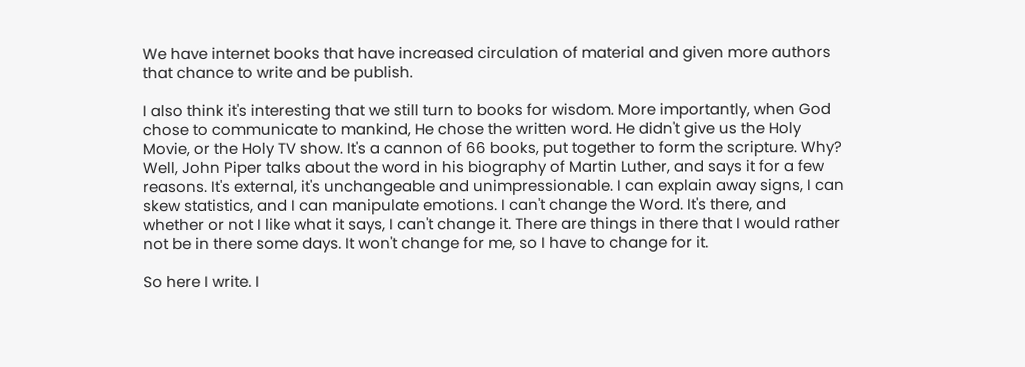We have internet books that have increased circulation of material and given more authors that chance to write and be publish.

I also think it's interesting that we still turn to books for wisdom. More importantly, when God chose to communicate to mankind, He chose the written word. He didn't give us the Holy Movie, or the Holy TV show. It's a cannon of 66 books, put together to form the scripture. Why? Well, John Piper talks about the word in his biography of Martin Luther, and says it for a few reasons. It's external, it's unchangeable and unimpressionable. I can explain away signs, I can skew statistics, and I can manipulate emotions. I can't change the Word. It's there, and whether or not I like what it says, I can't change it. There are things in there that I would rather not be in there some days. It won't change for me, so I have to change for it.

So here I write. I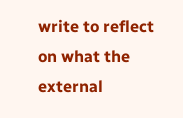write to reflect on what the external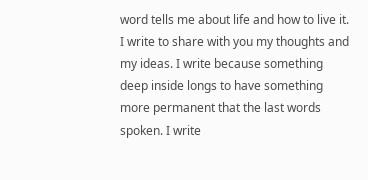word tells me about life and how to live it. I write to share with you my thoughts and my ideas. I write because something deep inside longs to have something more permanent that the last words spoken. I write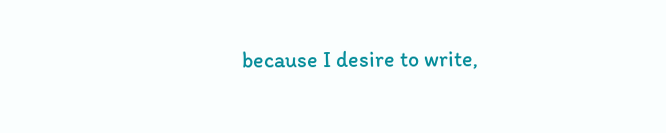because I desire to write,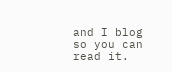and I blog so you can read it.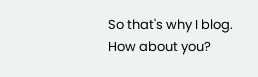So that's why I blog. How about you?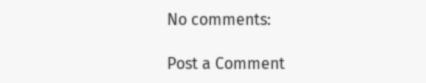No comments:

Post a Comment